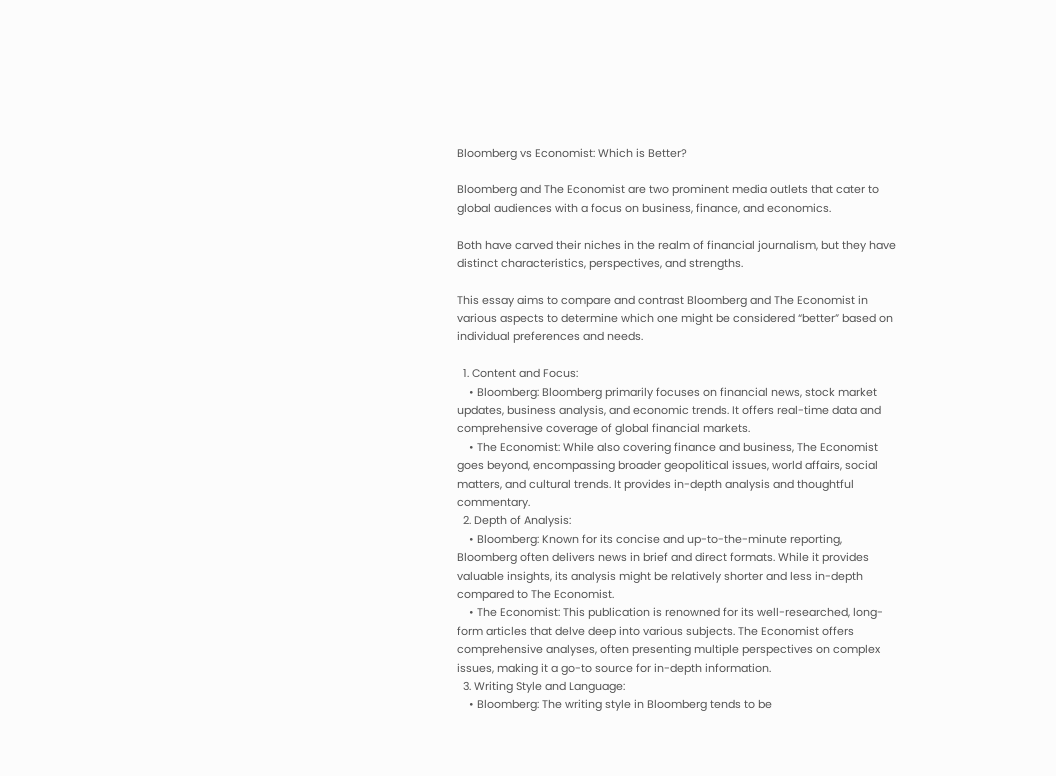Bloomberg vs Economist: Which is Better?

Bloomberg and The Economist are two prominent media outlets that cater to global audiences with a focus on business, finance, and economics.

Both have carved their niches in the realm of financial journalism, but they have distinct characteristics, perspectives, and strengths.

This essay aims to compare and contrast Bloomberg and The Economist in various aspects to determine which one might be considered “better” based on individual preferences and needs.

  1. Content and Focus:
    • Bloomberg: Bloomberg primarily focuses on financial news, stock market updates, business analysis, and economic trends. It offers real-time data and comprehensive coverage of global financial markets.
    • The Economist: While also covering finance and business, The Economist goes beyond, encompassing broader geopolitical issues, world affairs, social matters, and cultural trends. It provides in-depth analysis and thoughtful commentary.
  2. Depth of Analysis:
    • Bloomberg: Known for its concise and up-to-the-minute reporting, Bloomberg often delivers news in brief and direct formats. While it provides valuable insights, its analysis might be relatively shorter and less in-depth compared to The Economist.
    • The Economist: This publication is renowned for its well-researched, long-form articles that delve deep into various subjects. The Economist offers comprehensive analyses, often presenting multiple perspectives on complex issues, making it a go-to source for in-depth information.
  3. Writing Style and Language:
    • Bloomberg: The writing style in Bloomberg tends to be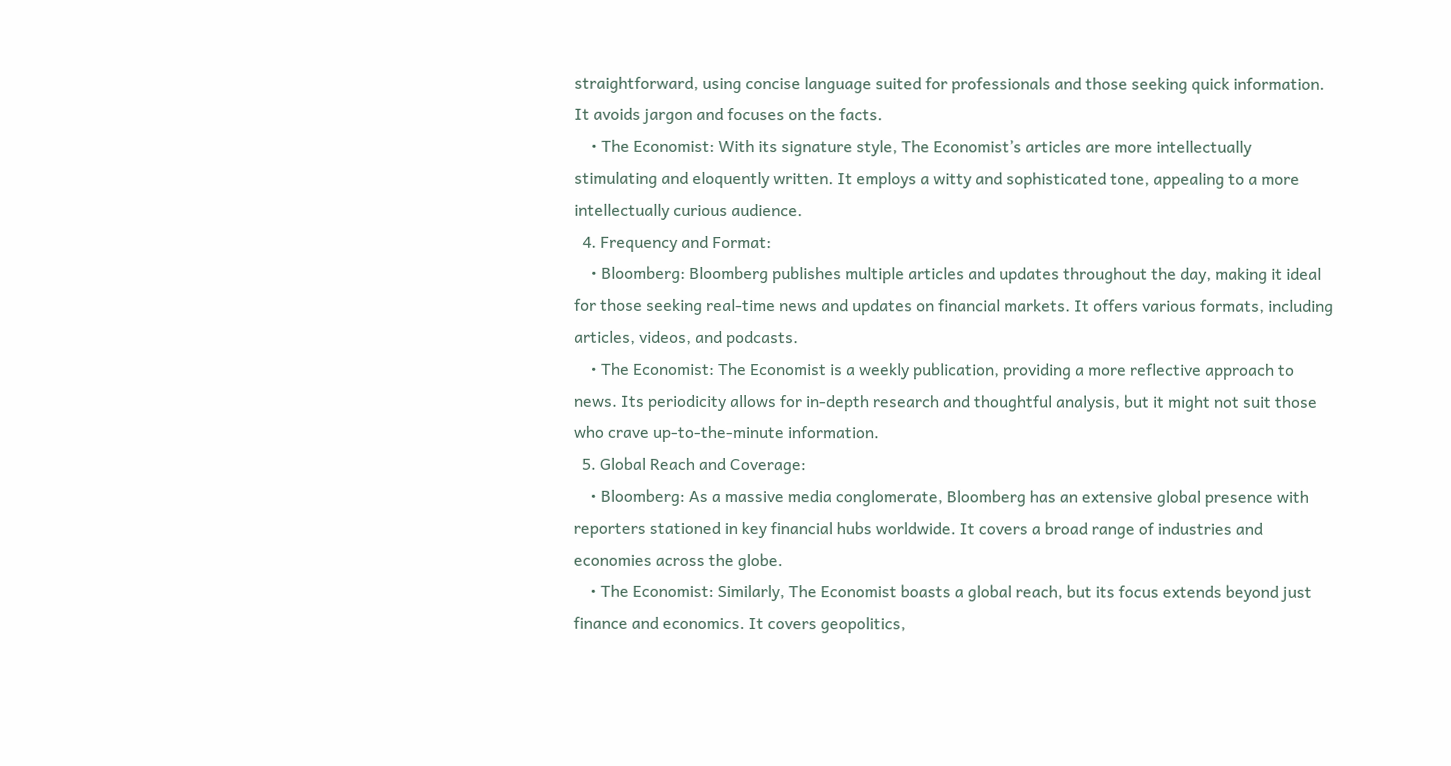straightforward, using concise language suited for professionals and those seeking quick information. It avoids jargon and focuses on the facts.
    • The Economist: With its signature style, The Economist’s articles are more intellectually stimulating and eloquently written. It employs a witty and sophisticated tone, appealing to a more intellectually curious audience.
  4. Frequency and Format:
    • Bloomberg: Bloomberg publishes multiple articles and updates throughout the day, making it ideal for those seeking real-time news and updates on financial markets. It offers various formats, including articles, videos, and podcasts.
    • The Economist: The Economist is a weekly publication, providing a more reflective approach to news. Its periodicity allows for in-depth research and thoughtful analysis, but it might not suit those who crave up-to-the-minute information.
  5. Global Reach and Coverage:
    • Bloomberg: As a massive media conglomerate, Bloomberg has an extensive global presence with reporters stationed in key financial hubs worldwide. It covers a broad range of industries and economies across the globe.
    • The Economist: Similarly, The Economist boasts a global reach, but its focus extends beyond just finance and economics. It covers geopolitics,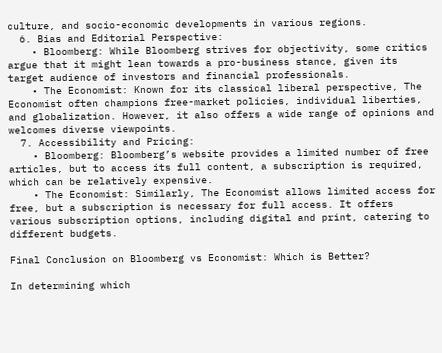culture, and socio-economic developments in various regions.
  6. Bias and Editorial Perspective:
    • Bloomberg: While Bloomberg strives for objectivity, some critics argue that it might lean towards a pro-business stance, given its target audience of investors and financial professionals.
    • The Economist: Known for its classical liberal perspective, The Economist often champions free-market policies, individual liberties, and globalization. However, it also offers a wide range of opinions and welcomes diverse viewpoints.
  7. Accessibility and Pricing:
    • Bloomberg: Bloomberg’s website provides a limited number of free articles, but to access its full content, a subscription is required, which can be relatively expensive.
    • The Economist: Similarly, The Economist allows limited access for free, but a subscription is necessary for full access. It offers various subscription options, including digital and print, catering to different budgets.

Final Conclusion on Bloomberg vs Economist: Which is Better?

In determining which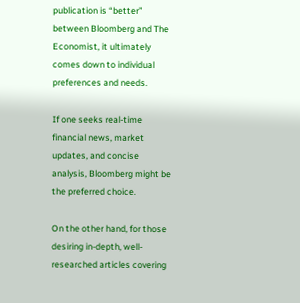publication is “better” between Bloomberg and The Economist, it ultimately comes down to individual preferences and needs.

If one seeks real-time financial news, market updates, and concise analysis, Bloomberg might be the preferred choice.

On the other hand, for those desiring in-depth, well-researched articles covering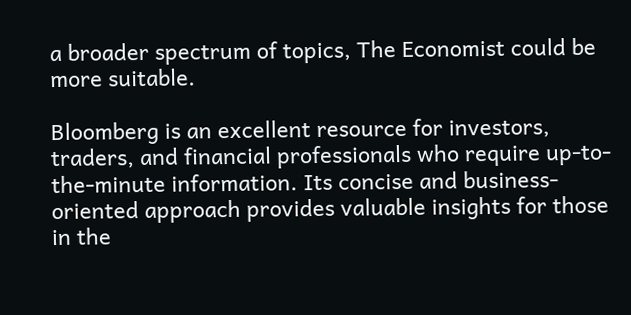a broader spectrum of topics, The Economist could be more suitable.

Bloomberg is an excellent resource for investors, traders, and financial professionals who require up-to-the-minute information. Its concise and business-oriented approach provides valuable insights for those in the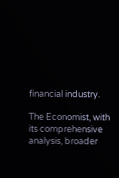financial industry.

The Economist, with its comprehensive analysis, broader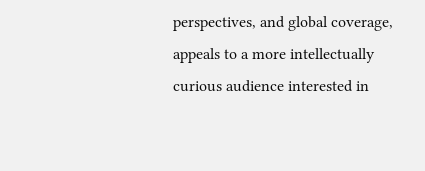perspectives, and global coverage, appeals to a more intellectually curious audience interested in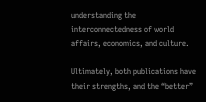understanding the interconnectedness of world affairs, economics, and culture.

Ultimately, both publications have their strengths, and the “better”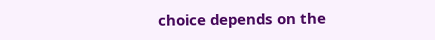choice depends on the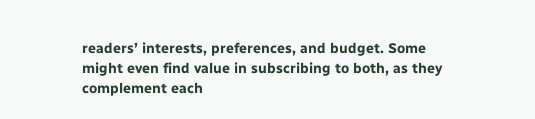readers’ interests, preferences, and budget. Some might even find value in subscribing to both, as they complement each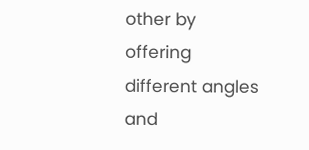other by offering different angles and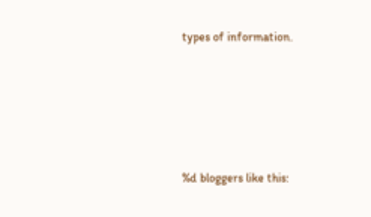types of information.





%d bloggers like this: